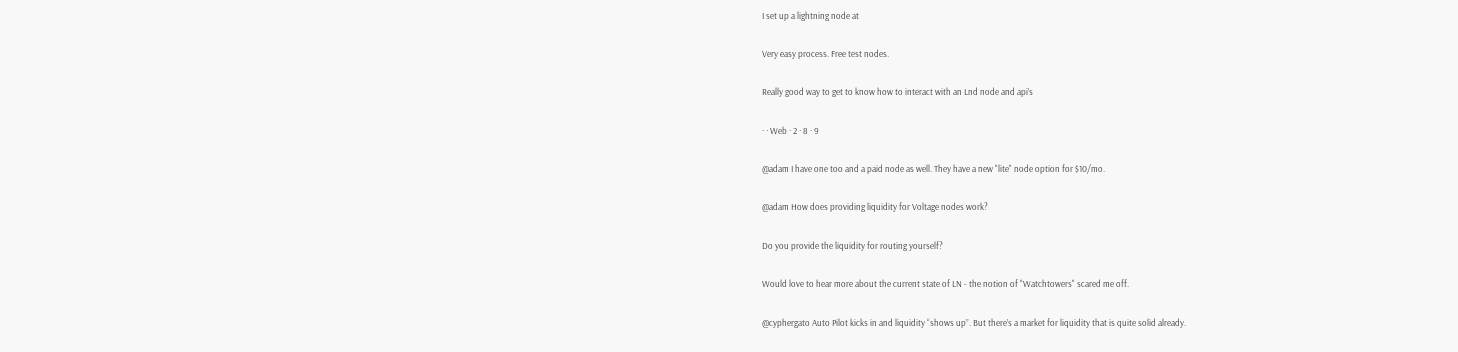I set up a lightning node at

Very easy process. Free test nodes.

Really good way to get to know how to interact with an Lnd node and api’s

· · Web · 2 · 8 · 9

@adam I have one too and a paid node as well. They have a new "lite" node option for $10/mo.

@adam How does providing liquidity for Voltage nodes work?

Do you provide the liquidity for routing yourself?

Would love to hear more about the current state of LN - the notion of "Watchtowers" scared me off.

@cyphergato Auto Pilot kicks in and liquidity “shows up”. But there’s a market for liquidity that is quite solid already.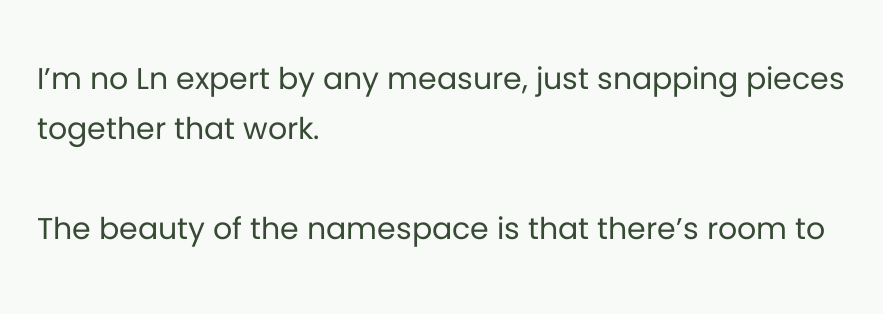I’m no Ln expert by any measure, just snapping pieces together that work.

The beauty of the namespace is that there’s room to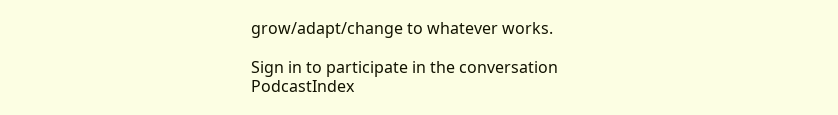grow/adapt/change to whatever works.

Sign in to participate in the conversation
PodcastIndex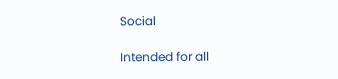Social

Intended for all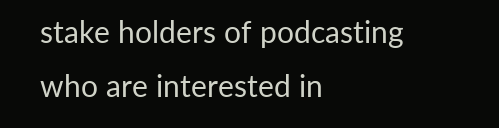stake holders of podcasting who are interested in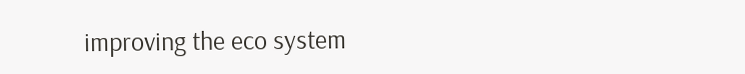improving the eco system